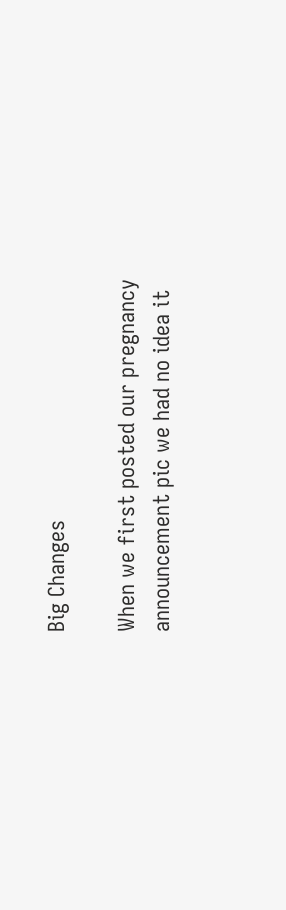Big Changes

When we first posted our pregnancy announcement pic we had no idea it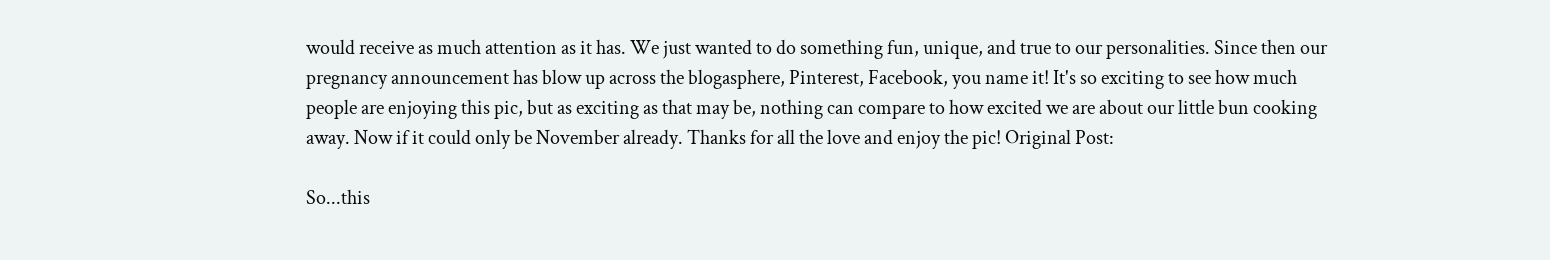would receive as much attention as it has. We just wanted to do something fun, unique, and true to our personalities. Since then our pregnancy announcement has blow up across the blogasphere, Pinterest, Facebook, you name it! It's so exciting to see how much people are enjoying this pic, but as exciting as that may be, nothing can compare to how excited we are about our little bun cooking away. Now if it could only be November already. Thanks for all the love and enjoy the pic! Original Post:

So...this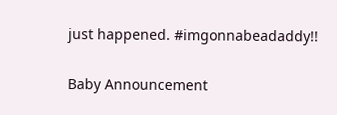just happened. #imgonnabeadaddy!!

Baby Announcement